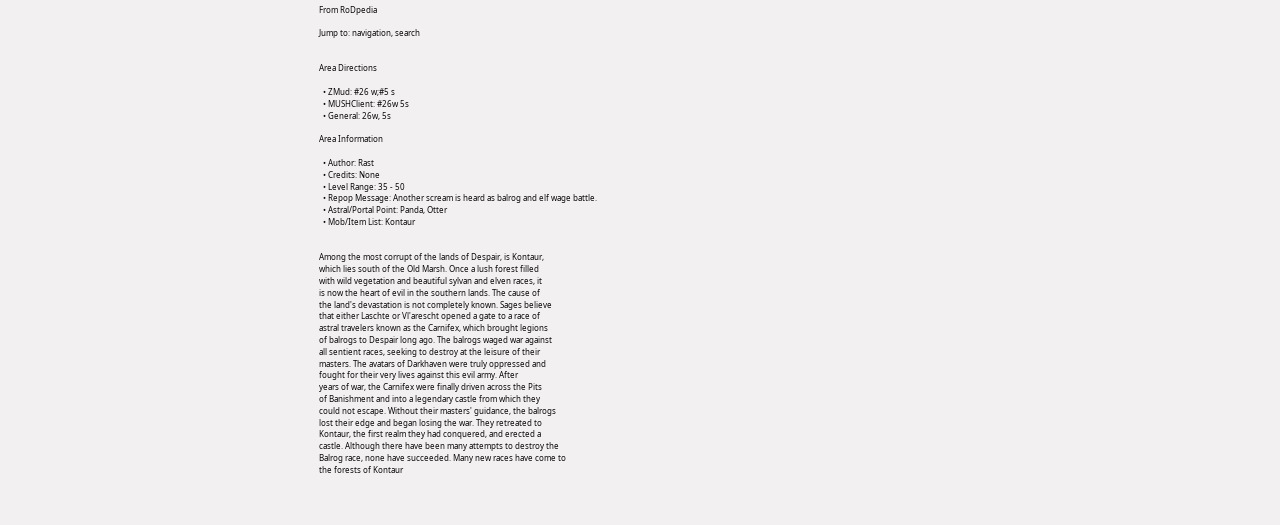From RoDpedia

Jump to: navigation, search


Area Directions

  • ZMud: #26 w;#5 s
  • MUSHClient: #26w 5s
  • General: 26w, 5s

Area Information

  • Author: Rast
  • Credits: None
  • Level Range: 35 - 50
  • Repop Message: Another scream is heard as balrog and elf wage battle.
  • Astral/Portal Point: Panda, Otter
  • Mob/Item List: Kontaur


Among the most corrupt of the lands of Despair, is Kontaur,
which lies south of the Old Marsh. Once a lush forest filled
with wild vegetation and beautiful sylvan and elven races, it
is now the heart of evil in the southern lands. The cause of
the land's devastation is not completely known. Sages believe
that either Laschte or Vl'arescht opened a gate to a race of
astral travelers known as the Carnifex, which brought legions
of balrogs to Despair long ago. The balrogs waged war against
all sentient races, seeking to destroy at the leisure of their
masters. The avatars of Darkhaven were truly oppressed and
fought for their very lives against this evil army. After
years of war, the Carnifex were finally driven across the Pits
of Banishment and into a legendary castle from which they
could not escape. Without their masters' guidance, the balrogs
lost their edge and began losing the war. They retreated to
Kontaur, the first realm they had conquered, and erected a
castle. Although there have been many attempts to destroy the
Balrog race, none have succeeded. Many new races have come to
the forests of Kontaur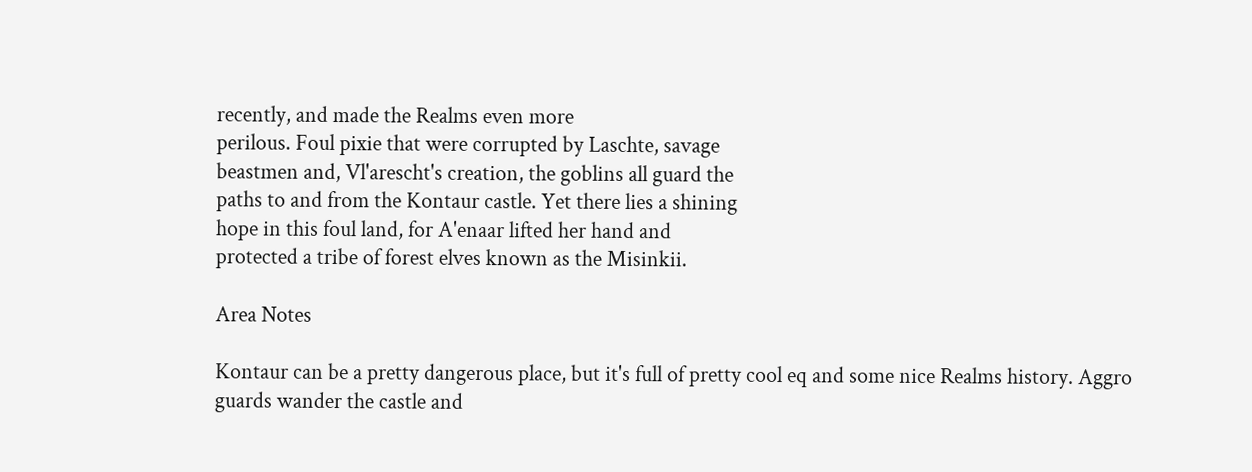recently, and made the Realms even more
perilous. Foul pixie that were corrupted by Laschte, savage
beastmen and, Vl'arescht's creation, the goblins all guard the
paths to and from the Kontaur castle. Yet there lies a shining
hope in this foul land, for A'enaar lifted her hand and
protected a tribe of forest elves known as the Misinkii.

Area Notes

Kontaur can be a pretty dangerous place, but it's full of pretty cool eq and some nice Realms history. Aggro guards wander the castle and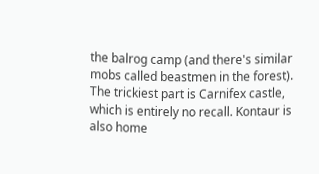the balrog camp (and there's similar mobs called beastmen in the forest). The trickiest part is Carnifex castle, which is entirely no recall. Kontaur is also home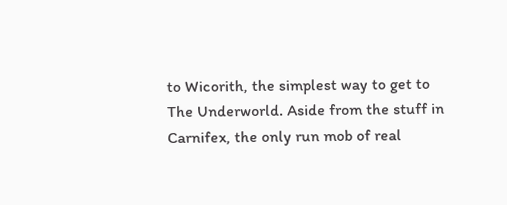to Wicorith, the simplest way to get to The Underworld. Aside from the stuff in Carnifex, the only run mob of real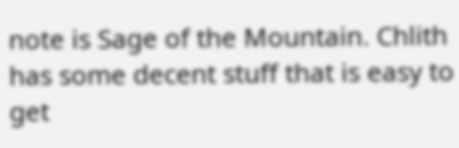note is Sage of the Mountain. Chlith has some decent stuff that is easy to get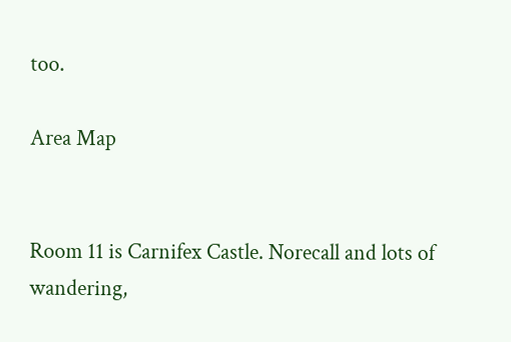too.

Area Map


Room 11 is Carnifex Castle. Norecall and lots of wandering,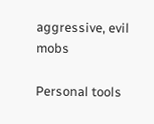aggressive, evil mobs

Personal tools